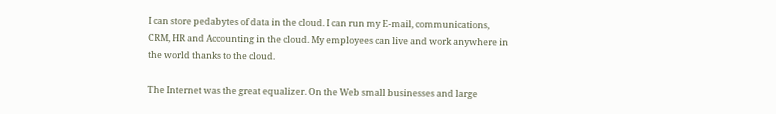I can store pedabytes of data in the cloud. I can run my E-mail, communications, CRM, HR and Accounting in the cloud. My employees can live and work anywhere in the world thanks to the cloud.

The Internet was the great equalizer. On the Web small businesses and large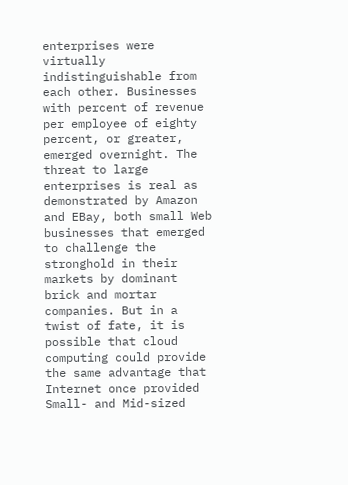enterprises were virtually indistinguishable from each other. Businesses with percent of revenue per employee of eighty percent, or greater, emerged overnight. The threat to large enterprises is real as demonstrated by Amazon and EBay, both small Web businesses that emerged to challenge the stronghold in their markets by dominant brick and mortar companies. But in a twist of fate, it is possible that cloud computing could provide the same advantage that Internet once provided Small- and Mid-sized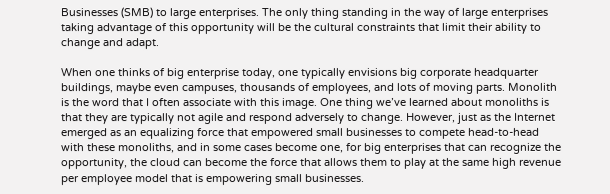Businesses (SMB) to large enterprises. The only thing standing in the way of large enterprises taking advantage of this opportunity will be the cultural constraints that limit their ability to change and adapt.

When one thinks of big enterprise today, one typically envisions big corporate headquarter buildings, maybe even campuses, thousands of employees, and lots of moving parts. Monolith is the word that I often associate with this image. One thing we’ve learned about monoliths is that they are typically not agile and respond adversely to change. However, just as the Internet emerged as an equalizing force that empowered small businesses to compete head-to-head with these monoliths, and in some cases become one, for big enterprises that can recognize the opportunity, the cloud can become the force that allows them to play at the same high revenue per employee model that is empowering small businesses.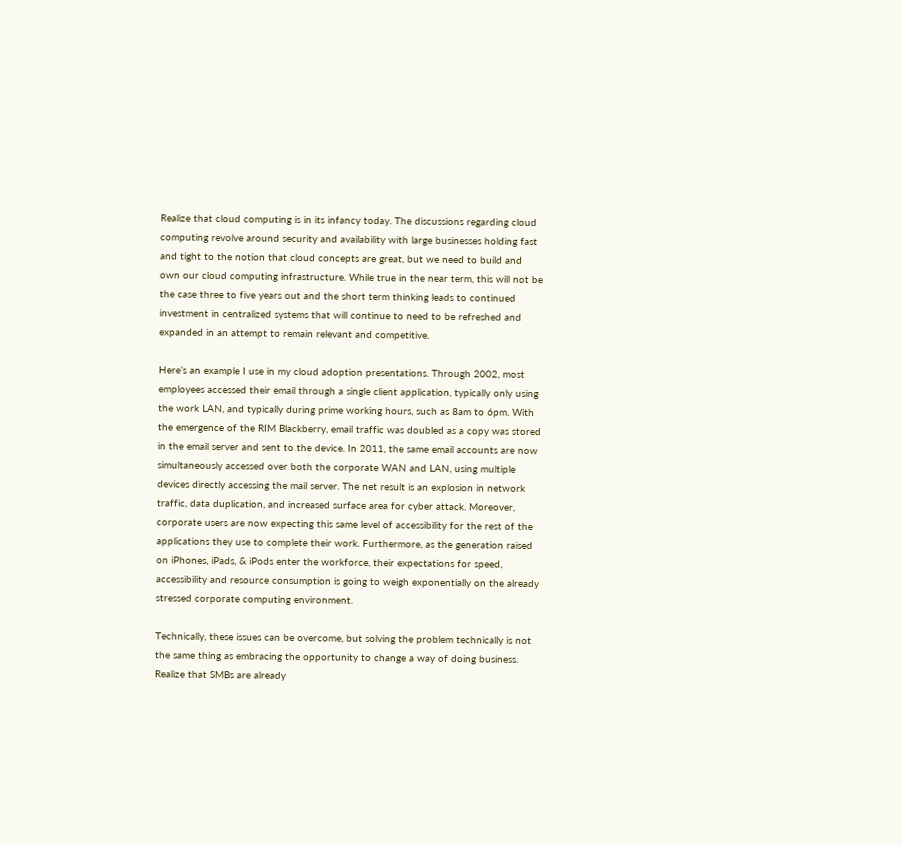Realize that cloud computing is in its infancy today. The discussions regarding cloud computing revolve around security and availability with large businesses holding fast and tight to the notion that cloud concepts are great, but we need to build and own our cloud computing infrastructure. While true in the near term, this will not be the case three to five years out and the short term thinking leads to continued investment in centralized systems that will continue to need to be refreshed and expanded in an attempt to remain relevant and competitive.

Here’s an example I use in my cloud adoption presentations. Through 2002, most employees accessed their email through a single client application, typically only using the work LAN, and typically during prime working hours, such as 8am to 6pm. With the emergence of the RIM Blackberry, email traffic was doubled as a copy was stored in the email server and sent to the device. In 2011, the same email accounts are now simultaneously accessed over both the corporate WAN and LAN, using multiple devices directly accessing the mail server. The net result is an explosion in network traffic, data duplication, and increased surface area for cyber attack. Moreover, corporate users are now expecting this same level of accessibility for the rest of the applications they use to complete their work. Furthermore, as the generation raised on iPhones, iPads, & iPods enter the workforce, their expectations for speed, accessibility and resource consumption is going to weigh exponentially on the already stressed corporate computing environment.

Technically, these issues can be overcome, but solving the problem technically is not the same thing as embracing the opportunity to change a way of doing business. Realize that SMBs are already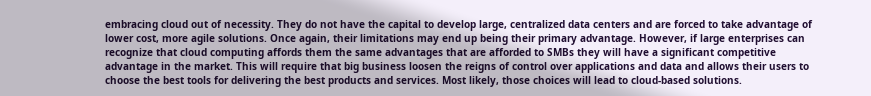embracing cloud out of necessity. They do not have the capital to develop large, centralized data centers and are forced to take advantage of lower cost, more agile solutions. Once again, their limitations may end up being their primary advantage. However, if large enterprises can recognize that cloud computing affords them the same advantages that are afforded to SMBs they will have a significant competitive advantage in the market. This will require that big business loosen the reigns of control over applications and data and allows their users to choose the best tools for delivering the best products and services. Most likely, those choices will lead to cloud-based solutions.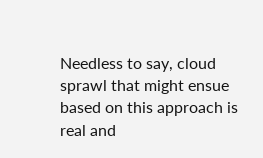Needless to say, cloud sprawl that might ensue based on this approach is real and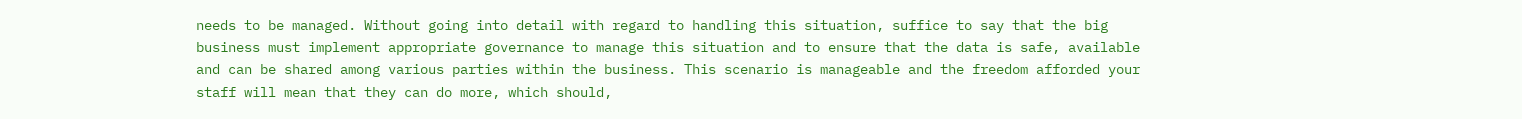needs to be managed. Without going into detail with regard to handling this situation, suffice to say that the big business must implement appropriate governance to manage this situation and to ensure that the data is safe, available and can be shared among various parties within the business. This scenario is manageable and the freedom afforded your staff will mean that they can do more, which should,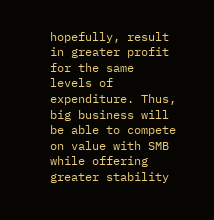hopefully, result in greater profit for the same levels of expenditure. Thus, big business will be able to compete on value with SMB while offering greater stability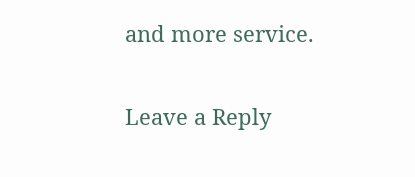and more service.

Leave a Reply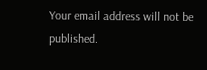Your email address will not be published.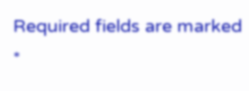Required fields are marked *